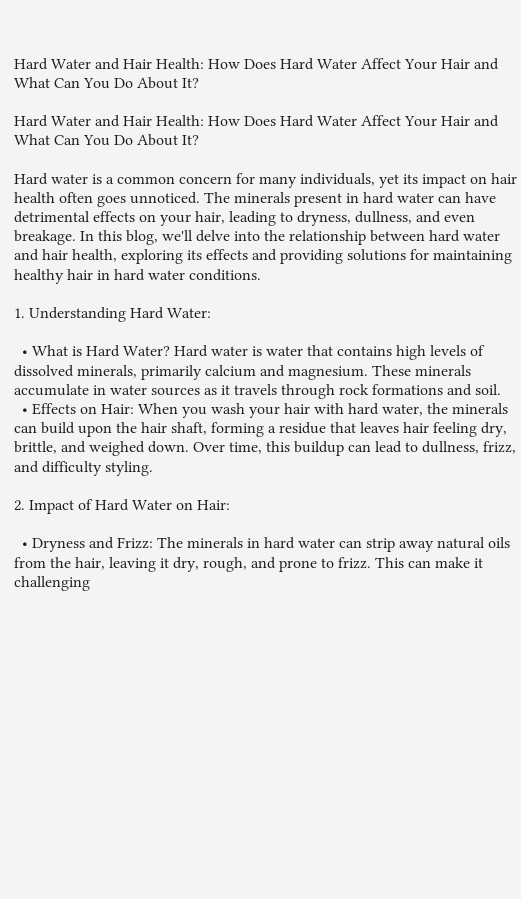Hard Water and Hair Health: How Does Hard Water Affect Your Hair and What Can You Do About It?

Hard Water and Hair Health: How Does Hard Water Affect Your Hair and What Can You Do About It?

Hard water is a common concern for many individuals, yet its impact on hair health often goes unnoticed. The minerals present in hard water can have detrimental effects on your hair, leading to dryness, dullness, and even breakage. In this blog, we'll delve into the relationship between hard water and hair health, exploring its effects and providing solutions for maintaining healthy hair in hard water conditions.

1. Understanding Hard Water:

  • What is Hard Water? Hard water is water that contains high levels of dissolved minerals, primarily calcium and magnesium. These minerals accumulate in water sources as it travels through rock formations and soil.
  • Effects on Hair: When you wash your hair with hard water, the minerals can build upon the hair shaft, forming a residue that leaves hair feeling dry, brittle, and weighed down. Over time, this buildup can lead to dullness, frizz, and difficulty styling.

2. Impact of Hard Water on Hair:

  • Dryness and Frizz: The minerals in hard water can strip away natural oils from the hair, leaving it dry, rough, and prone to frizz. This can make it challenging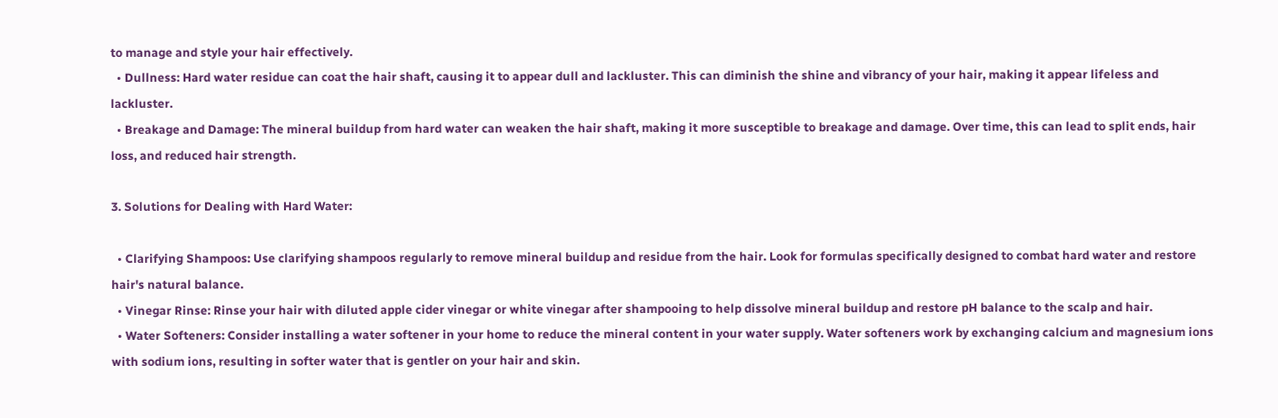to manage and style your hair effectively.
  • Dullness: Hard water residue can coat the hair shaft, causing it to appear dull and lackluster. This can diminish the shine and vibrancy of your hair, making it appear lifeless and lackluster.
  • Breakage and Damage: The mineral buildup from hard water can weaken the hair shaft, making it more susceptible to breakage and damage. Over time, this can lead to split ends, hair loss, and reduced hair strength.

3. Solutions for Dealing with Hard Water:

  • Clarifying Shampoos: Use clarifying shampoos regularly to remove mineral buildup and residue from the hair. Look for formulas specifically designed to combat hard water and restore hair's natural balance.
  • Vinegar Rinse: Rinse your hair with diluted apple cider vinegar or white vinegar after shampooing to help dissolve mineral buildup and restore pH balance to the scalp and hair.
  • Water Softeners: Consider installing a water softener in your home to reduce the mineral content in your water supply. Water softeners work by exchanging calcium and magnesium ions with sodium ions, resulting in softer water that is gentler on your hair and skin.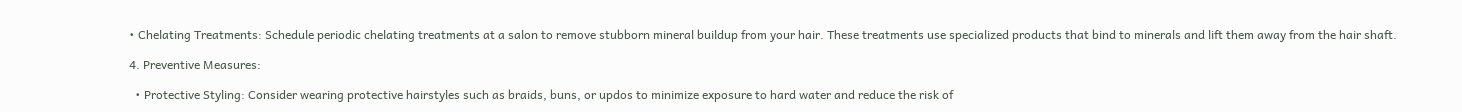• Chelating Treatments: Schedule periodic chelating treatments at a salon to remove stubborn mineral buildup from your hair. These treatments use specialized products that bind to minerals and lift them away from the hair shaft.

4. Preventive Measures:

  • Protective Styling: Consider wearing protective hairstyles such as braids, buns, or updos to minimize exposure to hard water and reduce the risk of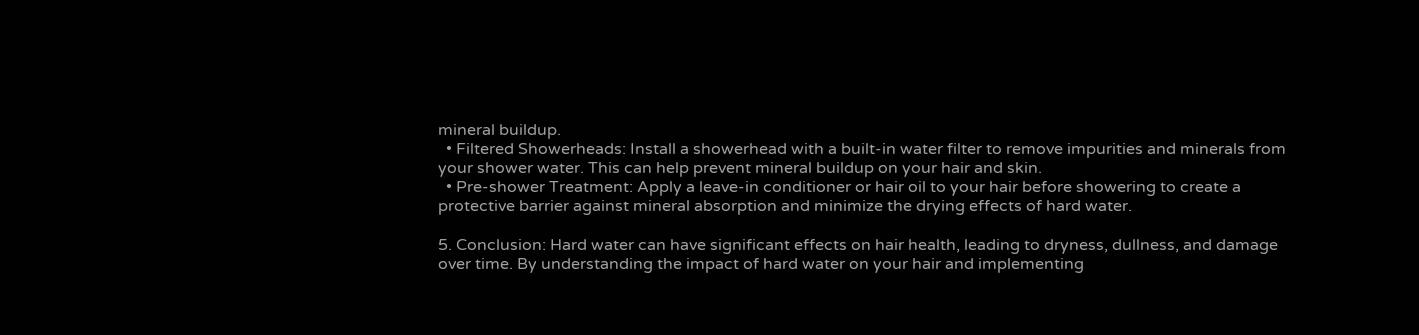mineral buildup.
  • Filtered Showerheads: Install a showerhead with a built-in water filter to remove impurities and minerals from your shower water. This can help prevent mineral buildup on your hair and skin.
  • Pre-shower Treatment: Apply a leave-in conditioner or hair oil to your hair before showering to create a protective barrier against mineral absorption and minimize the drying effects of hard water.

5. Conclusion: Hard water can have significant effects on hair health, leading to dryness, dullness, and damage over time. By understanding the impact of hard water on your hair and implementing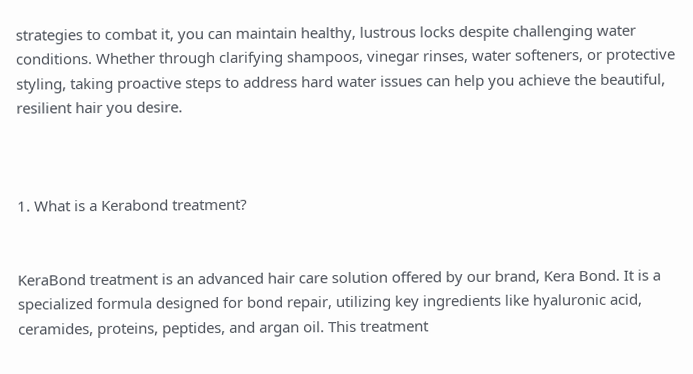strategies to combat it, you can maintain healthy, lustrous locks despite challenging water conditions. Whether through clarifying shampoos, vinegar rinses, water softeners, or protective styling, taking proactive steps to address hard water issues can help you achieve the beautiful, resilient hair you desire.



1. What is a Kerabond treatment?


KeraBond treatment is an advanced hair care solution offered by our brand, Kera Bond. It is a specialized formula designed for bond repair, utilizing key ingredients like hyaluronic acid, ceramides, proteins, peptides, and argan oil. This treatment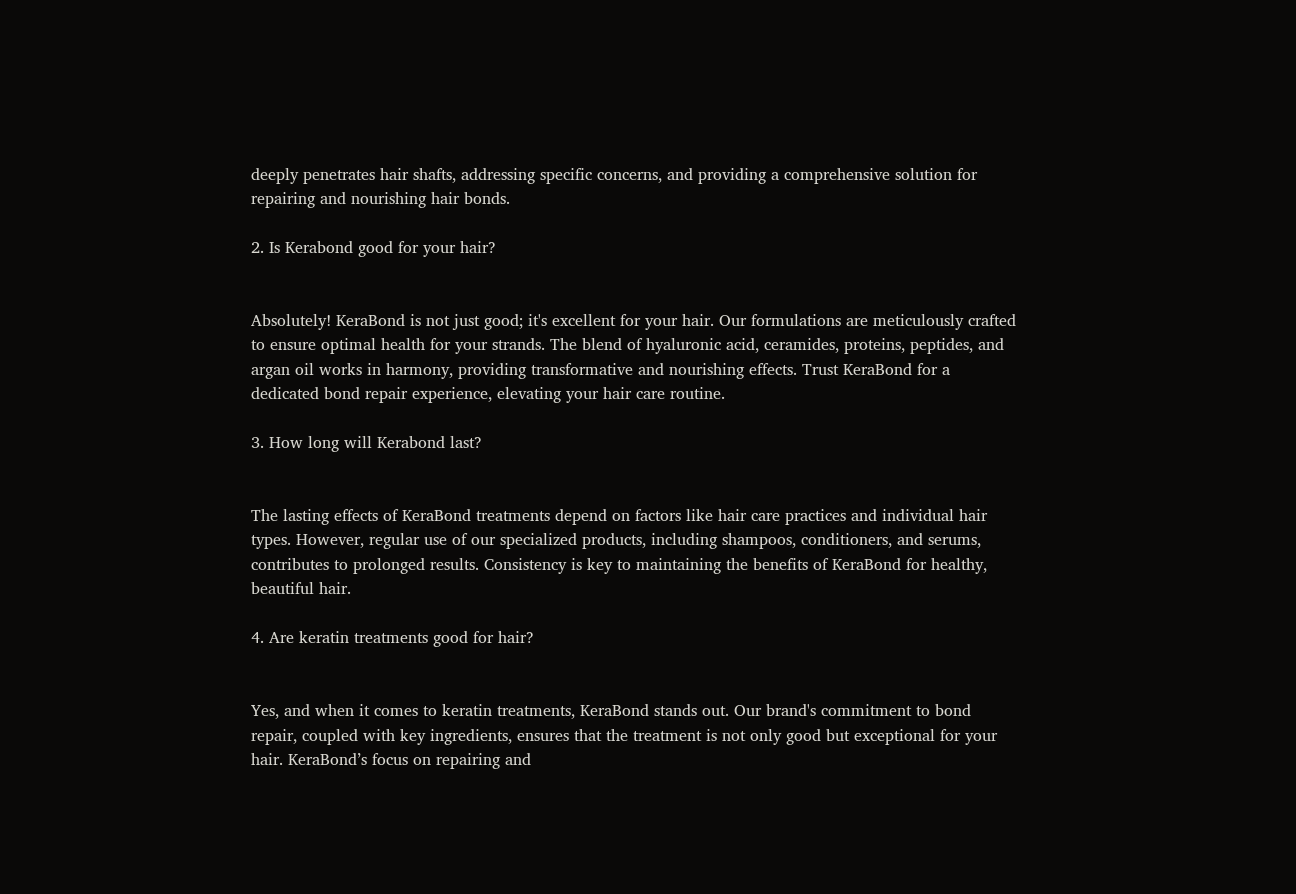deeply penetrates hair shafts, addressing specific concerns, and providing a comprehensive solution for repairing and nourishing hair bonds.

2. Is Kerabond good for your hair?


Absolutely! KeraBond is not just good; it's excellent for your hair. Our formulations are meticulously crafted to ensure optimal health for your strands. The blend of hyaluronic acid, ceramides, proteins, peptides, and argan oil works in harmony, providing transformative and nourishing effects. Trust KeraBond for a dedicated bond repair experience, elevating your hair care routine.

3. How long will Kerabond last?


The lasting effects of KeraBond treatments depend on factors like hair care practices and individual hair types. However, regular use of our specialized products, including shampoos, conditioners, and serums, contributes to prolonged results. Consistency is key to maintaining the benefits of KeraBond for healthy, beautiful hair.

4. Are keratin treatments good for hair?


Yes, and when it comes to keratin treatments, KeraBond stands out. Our brand's commitment to bond repair, coupled with key ingredients, ensures that the treatment is not only good but exceptional for your hair. KeraBond’s focus on repairing and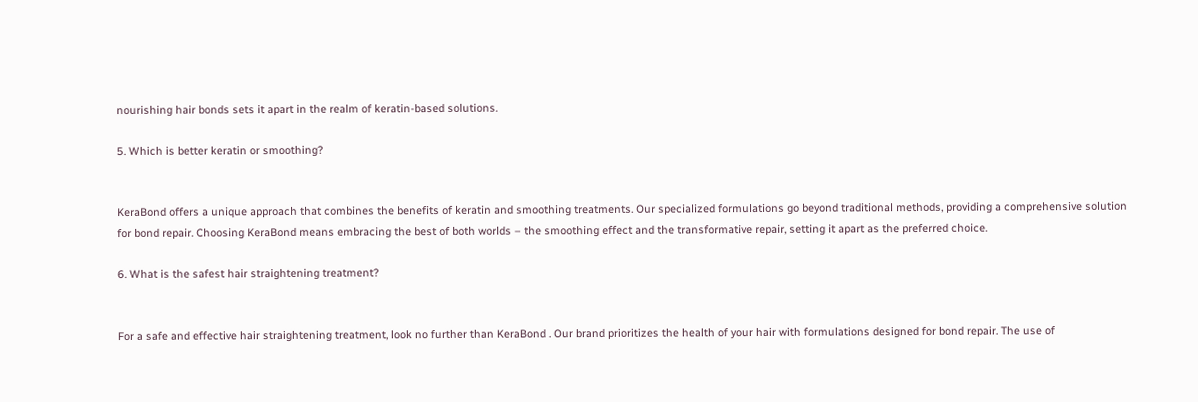nourishing hair bonds sets it apart in the realm of keratin-based solutions.

5. Which is better keratin or smoothing?


KeraBond offers a unique approach that combines the benefits of keratin and smoothing treatments. Our specialized formulations go beyond traditional methods, providing a comprehensive solution for bond repair. Choosing KeraBond means embracing the best of both worlds – the smoothing effect and the transformative repair, setting it apart as the preferred choice.

6. What is the safest hair straightening treatment?


For a safe and effective hair straightening treatment, look no further than KeraBond . Our brand prioritizes the health of your hair with formulations designed for bond repair. The use of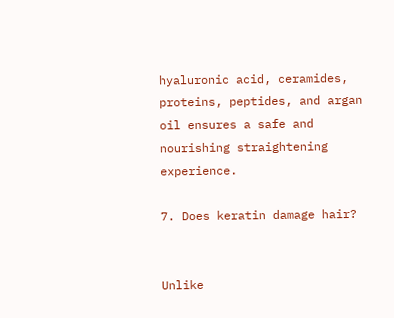hyaluronic acid, ceramides, proteins, peptides, and argan oil ensures a safe and nourishing straightening experience.

7. Does keratin damage hair?


Unlike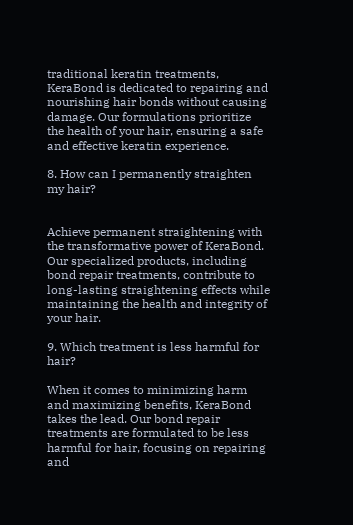traditional keratin treatments, KeraBond is dedicated to repairing and nourishing hair bonds without causing damage. Our formulations prioritize the health of your hair, ensuring a safe and effective keratin experience.

8. How can I permanently straighten my hair?


Achieve permanent straightening with the transformative power of KeraBond. Our specialized products, including bond repair treatments, contribute to long-lasting straightening effects while maintaining the health and integrity of your hair.

9. Which treatment is less harmful for hair?

When it comes to minimizing harm and maximizing benefits, KeraBond takes the lead. Our bond repair treatments are formulated to be less harmful for hair, focusing on repairing and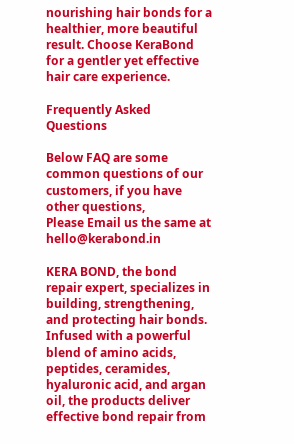nourishing hair bonds for a healthier, more beautiful result. Choose KeraBond for a gentler yet effective hair care experience.

Frequently Asked Questions

Below FAQ are some common questions of our customers, if you have other questions,
Please Email us the same at hello@kerabond.in

KERA BOND, the bond repair expert, specializes in building, strengthening, and protecting hair bonds. Infused with a powerful blend of amino acids, peptides, ceramides, hyaluronic acid, and argan oil, the products deliver effective bond repair from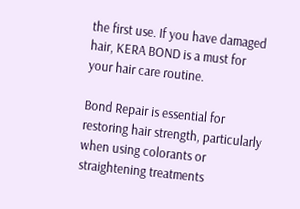the first use. If you have damaged hair, KERA BOND is a must for your hair care routine.

Bond Repair is essential for restoring hair strength, particularly when using colorants or straightening treatments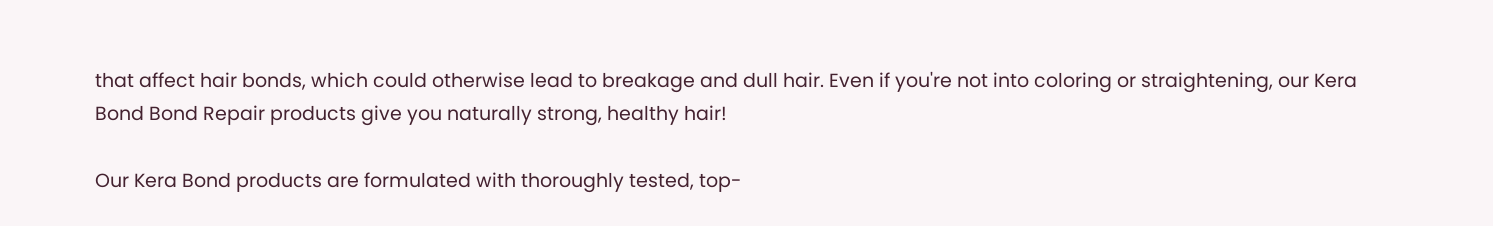that affect hair bonds, which could otherwise lead to breakage and dull hair. Even if you're not into coloring or straightening, our Kera Bond Bond Repair products give you naturally strong, healthy hair!

Our Kera Bond products are formulated with thoroughly tested, top-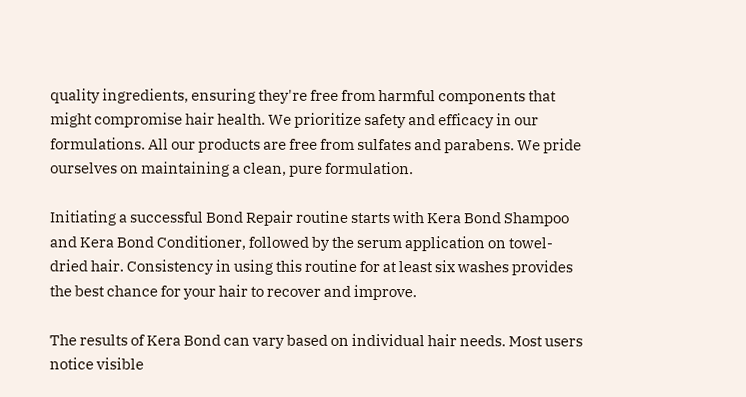quality ingredients, ensuring they're free from harmful components that might compromise hair health. We prioritize safety and efficacy in our formulations. All our products are free from sulfates and parabens. We pride ourselves on maintaining a clean, pure formulation.

Initiating a successful Bond Repair routine starts with Kera Bond Shampoo and Kera Bond Conditioner, followed by the serum application on towel-dried hair. Consistency in using this routine for at least six washes provides the best chance for your hair to recover and improve.

The results of Kera Bond can vary based on individual hair needs. Most users notice visible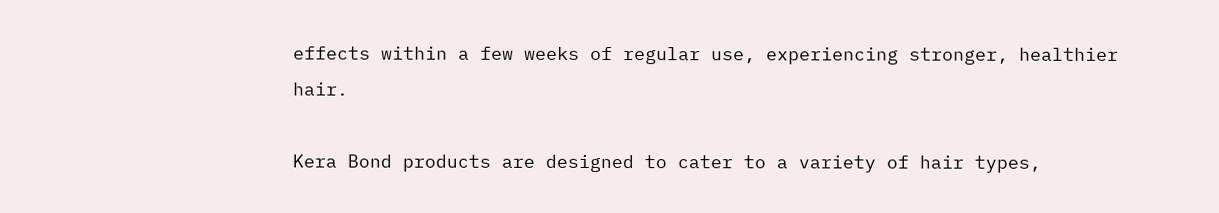effects within a few weeks of regular use, experiencing stronger, healthier hair.

Kera Bond products are designed to cater to a variety of hair types,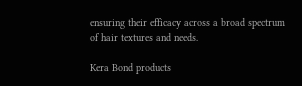ensuring their efficacy across a broad spectrum of hair textures and needs.

Kera Bond products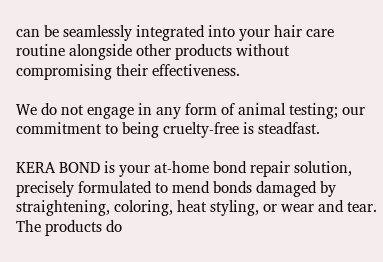can be seamlessly integrated into your hair care routine alongside other products without compromising their effectiveness.

We do not engage in any form of animal testing; our commitment to being cruelty-free is steadfast.

KERA BOND is your at-home bond repair solution, precisely formulated to mend bonds damaged by straightening, coloring, heat styling, or wear and tear. The products do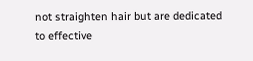not straighten hair but are dedicated to effective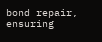bond repair, ensuring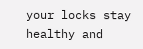your locks stay healthy and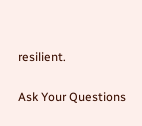resilient.

Ask Your Questions